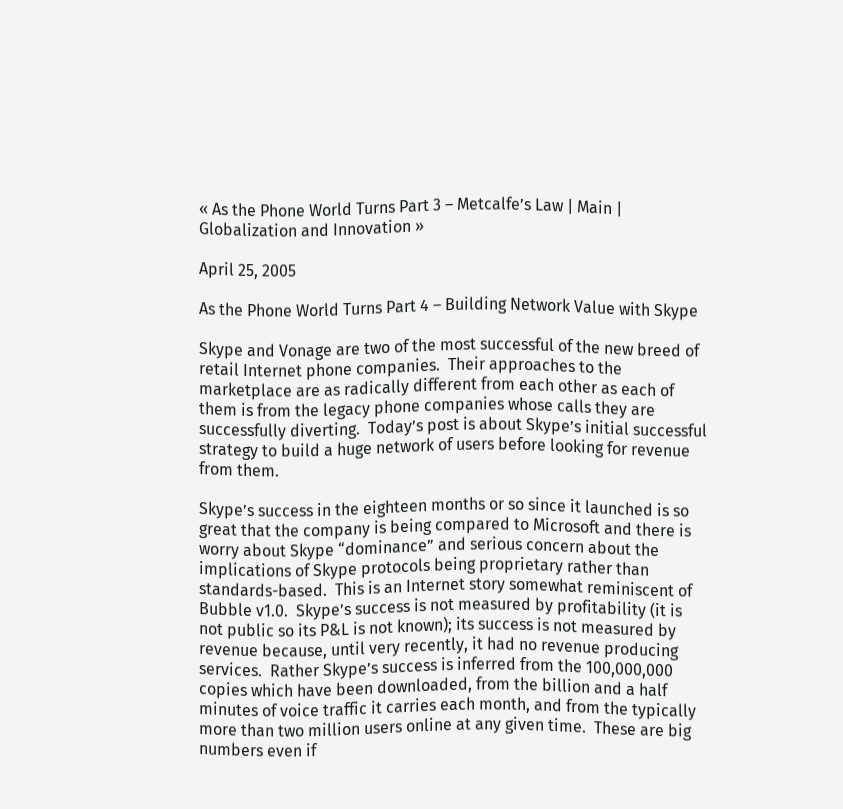« As the Phone World Turns Part 3 – Metcalfe’s Law | Main | Globalization and Innovation »

April 25, 2005

As the Phone World Turns Part 4 – Building Network Value with Skype

Skype and Vonage are two of the most successful of the new breed of retail Internet phone companies.  Their approaches to the marketplace are as radically different from each other as each of them is from the legacy phone companies whose calls they are successfully diverting.  Today’s post is about Skype’s initial successful strategy to build a huge network of users before looking for revenue from them.

Skype’s success in the eighteen months or so since it launched is so great that the company is being compared to Microsoft and there is worry about Skype “dominance” and serious concern about the implications of Skype protocols being proprietary rather than standards-based.  This is an Internet story somewhat reminiscent of Bubble v1.0.  Skype’s success is not measured by profitability (it is not public so its P&L is not known); its success is not measured by revenue because, until very recently, it had no revenue producing services.  Rather Skype’s success is inferred from the 100,000,000 copies which have been downloaded, from the billion and a half minutes of voice traffic it carries each month, and from the typically more than two million users online at any given time.  These are big numbers even if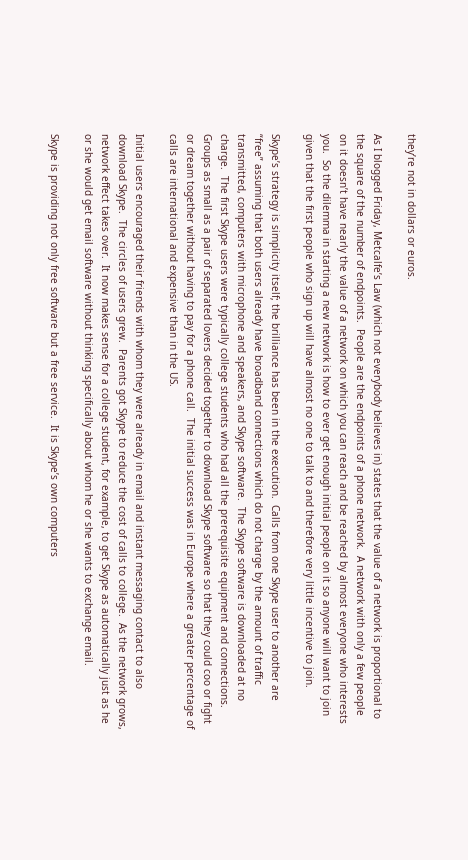they’re not in dollars or euros.

As I blogged Friday, Metcalfe’s Law (which not everybody believes in) states that the value of a network is proportional to the square of the number of endpoints.  People are the endpoints of a phone network.  A network with only a few people on it doesn’t have nearly the value of a network on which you can reach and be reached by almost everyone who interests you.  So the dilemma in starting a new network is how to ever get enough initial people on it so anyone will want to join given that the first people who sign up will have almost no one to talk to and therefore very little incentive to join.

Skype’s strategy is simplicity itself; the brilliance has been in the execution.  Calls from one Skype user to another are “free” assuming that both users already have broadband connections which do not charge by the amount of traffic transmitted, computers with microphone and speakers, and Skype software.  The Skype software is downloaded at no charge.  The first Skype users were typically college students who had all the prerequisite equipment and connections.  Groups as small as a pair of separated lovers decided together to download Skype software so that they could coo or fight or dream together without having to pay for a phone call.  The initial success was in Europe where a greater percentage of calls are international and expensive than in the US.

Initial users encouraged their friends with whom they were already in email and instant messaging contact to also download Skype.  The circles of users grew.  Parents got Skype to reduce the cost of calls to college.  As the network grows, network effect takes over.  It now makes sense for a college student, for example, to get Skype as automatically just as he or she would get email software without thinking specifically about whom he or she wants to exchange email.

Skype is providing not only free software but a free service.  It is Skype’s own computers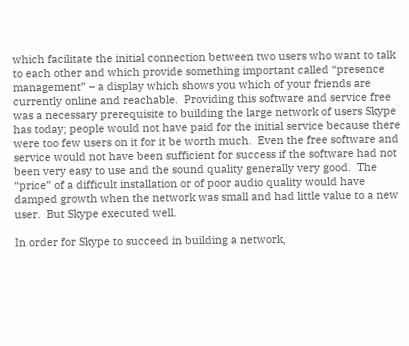which facilitate the initial connection between two users who want to talk to each other and which provide something important called “presence management” – a display which shows you which of your friends are currently online and reachable.  Providing this software and service free was a necessary prerequisite to building the large network of users Skype has today; people would not have paid for the initial service because there were too few users on it for it be worth much.  Even the free software and service would not have been sufficient for success if the software had not been very easy to use and the sound quality generally very good.  The “price” of a difficult installation or of poor audio quality would have damped growth when the network was small and had little value to a new user.  But Skype executed well.

In order for Skype to succeed in building a network,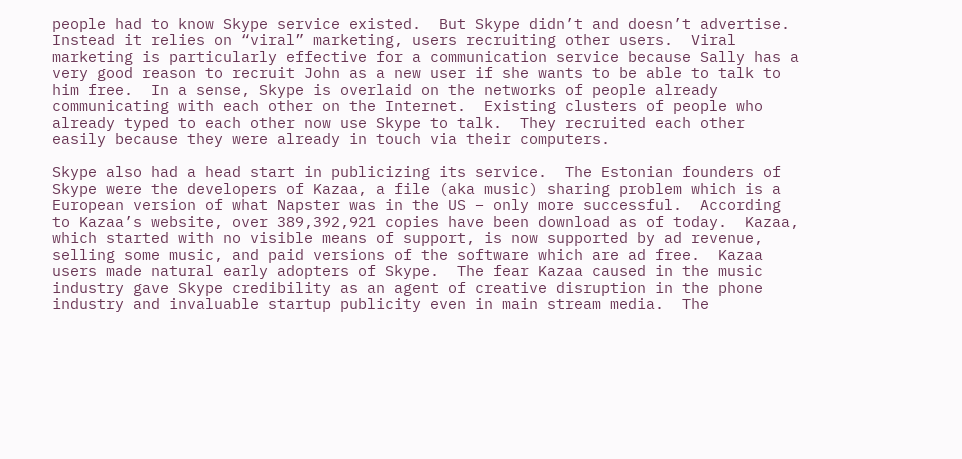people had to know Skype service existed.  But Skype didn’t and doesn’t advertise.  Instead it relies on “viral” marketing, users recruiting other users.  Viral marketing is particularly effective for a communication service because Sally has a very good reason to recruit John as a new user if she wants to be able to talk to him free.  In a sense, Skype is overlaid on the networks of people already communicating with each other on the Internet.  Existing clusters of people who already typed to each other now use Skype to talk.  They recruited each other easily because they were already in touch via their computers.

Skype also had a head start in publicizing its service.  The Estonian founders of Skype were the developers of Kazaa, a file (aka music) sharing problem which is a European version of what Napster was in the US – only more successful.  According to Kazaa’s website, over 389,392,921 copies have been download as of today.  Kazaa, which started with no visible means of support, is now supported by ad revenue,  selling some music, and paid versions of the software which are ad free.  Kazaa users made natural early adopters of Skype.  The fear Kazaa caused in the music industry gave Skype credibility as an agent of creative disruption in the phone industry and invaluable startup publicity even in main stream media.  The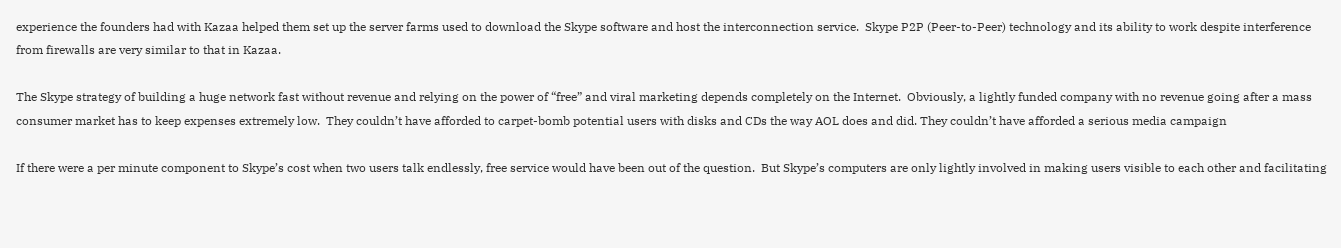experience the founders had with Kazaa helped them set up the server farms used to download the Skype software and host the interconnection service.  Skype P2P (Peer-to-Peer) technology and its ability to work despite interference from firewalls are very similar to that in Kazaa.

The Skype strategy of building a huge network fast without revenue and relying on the power of “free” and viral marketing depends completely on the Internet.  Obviously, a lightly funded company with no revenue going after a mass consumer market has to keep expenses extremely low.  They couldn’t have afforded to carpet-bomb potential users with disks and CDs the way AOL does and did. They couldn’t have afforded a serious media campaign

If there were a per minute component to Skype’s cost when two users talk endlessly, free service would have been out of the question.  But Skype’s computers are only lightly involved in making users visible to each other and facilitating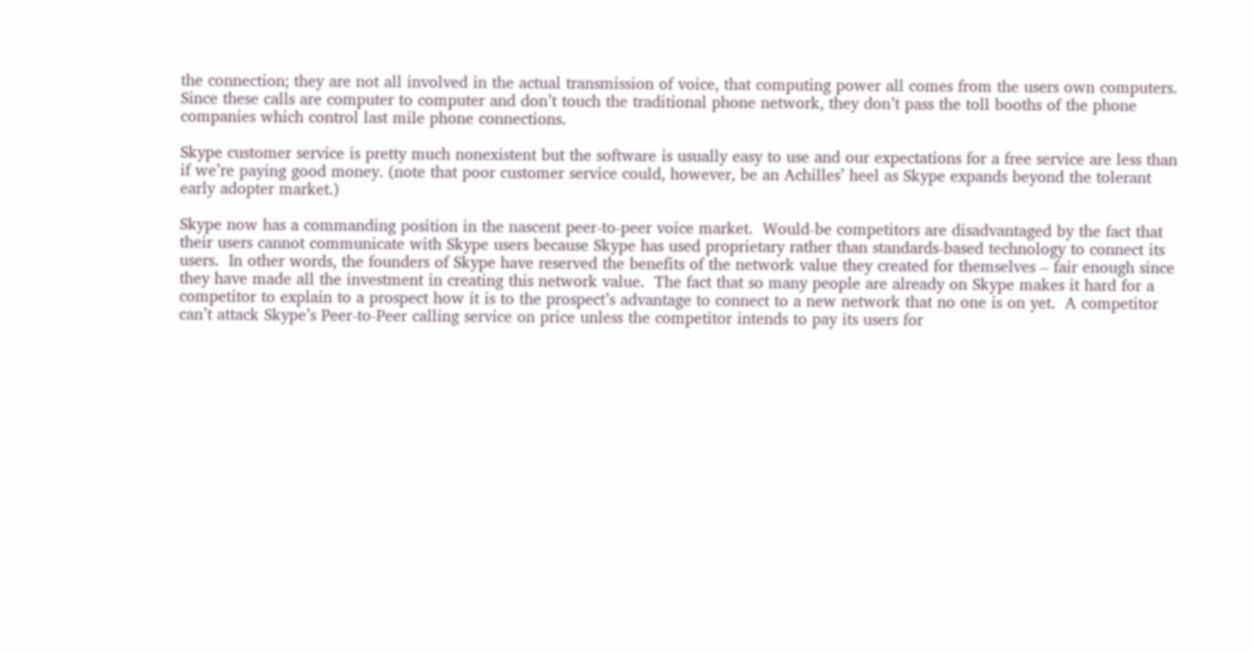the connection; they are not all involved in the actual transmission of voice, that computing power all comes from the users own computers. Since these calls are computer to computer and don’t touch the traditional phone network, they don’t pass the toll booths of the phone companies which control last mile phone connections.

Skype customer service is pretty much nonexistent but the software is usually easy to use and our expectations for a free service are less than if we’re paying good money. (note that poor customer service could, however, be an Achilles’ heel as Skype expands beyond the tolerant early adopter market.)

Skype now has a commanding position in the nascent peer-to-peer voice market.  Would-be competitors are disadvantaged by the fact that their users cannot communicate with Skype users because Skype has used proprietary rather than standards-based technology to connect its users.  In other words, the founders of Skype have reserved the benefits of the network value they created for themselves – fair enough since they have made all the investment in creating this network value.  The fact that so many people are already on Skype makes it hard for a competitor to explain to a prospect how it is to the prospect’s advantage to connect to a new network that no one is on yet.  A competitor can’t attack Skype’s Peer-to-Peer calling service on price unless the competitor intends to pay its users for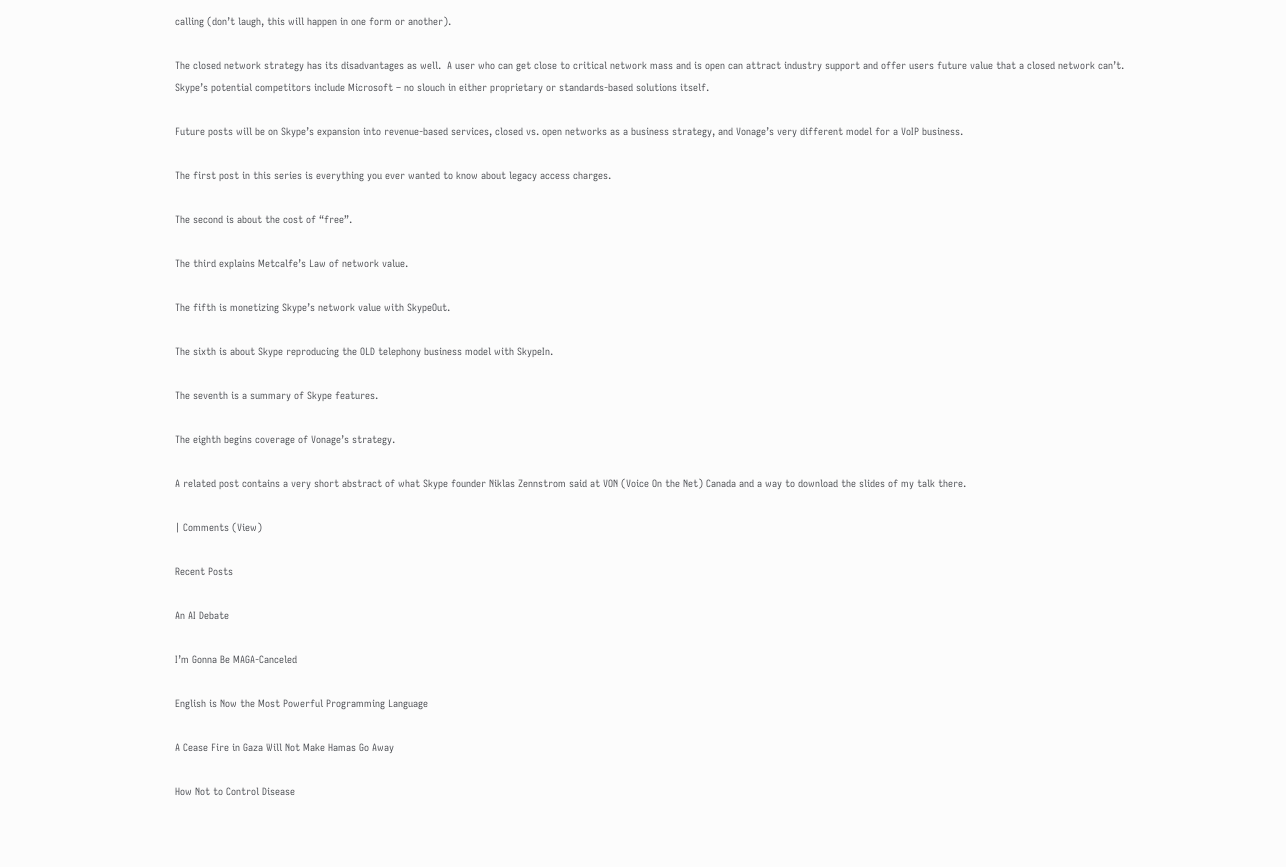calling (don’t laugh, this will happen in one form or another).

The closed network strategy has its disadvantages as well.  A user who can get close to critical network mass and is open can attract industry support and offer users future value that a closed network can’t.  Skype’s potential competitors include Microsoft – no slouch in either proprietary or standards-based solutions itself.

Future posts will be on Skype’s expansion into revenue-based services, closed vs. open networks as a business strategy, and Vonage’s very different model for a VoIP business.

The first post in this series is everything you ever wanted to know about legacy access charges.

The second is about the cost of “free”.

The third explains Metcalfe’s Law of network value.

The fifth is monetizing Skype’s network value with SkypeOut.

The sixth is about Skype reproducing the OLD telephony business model with SkypeIn.

The seventh is a summary of Skype features.

The eighth begins coverage of Vonage’s strategy.

A related post contains a very short abstract of what Skype founder Niklas Zennstrom said at VON (Voice On the Net) Canada and a way to download the slides of my talk there.

| Comments (View)

Recent Posts

An AI Debate

I’m Gonna Be MAGA-Canceled

English is Now the Most Powerful Programming Language

A Cease Fire in Gaza Will Not Make Hamas Go Away

How Not to Control Disease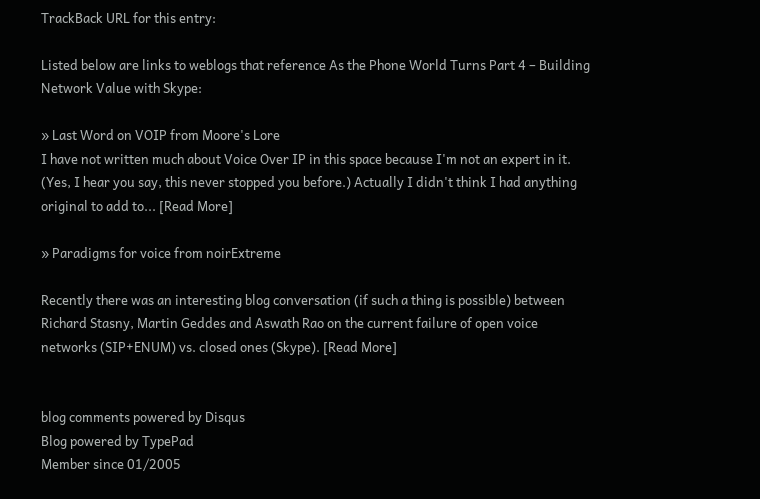TrackBack URL for this entry:

Listed below are links to weblogs that reference As the Phone World Turns Part 4 – Building Network Value with Skype:

» Last Word on VOIP from Moore's Lore
I have not written much about Voice Over IP in this space because I'm not an expert in it. (Yes, I hear you say, this never stopped you before.) Actually I didn't think I had anything original to add to... [Read More]

» Paradigms for voice from noirExtreme

Recently there was an interesting blog conversation (if such a thing is possible) between Richard Stasny, Martin Geddes and Aswath Rao on the current failure of open voice networks (SIP+ENUM) vs. closed ones (Skype). [Read More]


blog comments powered by Disqus
Blog powered by TypePad
Member since 01/2005